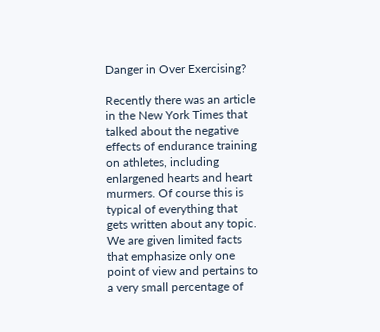Danger in Over Exercising?

Recently there was an article in the New York Times that talked about the negative effects of endurance training on athletes, including enlargened hearts and heart murmers. Of course this is typical of everything that gets written about any topic. We are given limited facts that emphasize only one point of view and pertains to a very small percentage of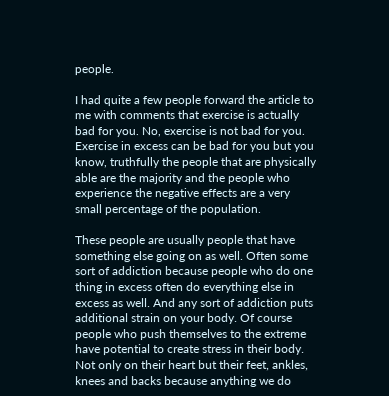people.

I had quite a few people forward the article to me with comments that exercise is actually bad for you. No, exercise is not bad for you. Exercise in excess can be bad for you but you know, truthfully the people that are physically able are the majority and the people who experience the negative effects are a very small percentage of the population.

These people are usually people that have something else going on as well. Often some sort of addiction because people who do one thing in excess often do everything else in excess as well. And any sort of addiction puts additional strain on your body. Of course people who push themselves to the extreme have potential to create stress in their body. Not only on their heart but their feet, ankles, knees and backs because anything we do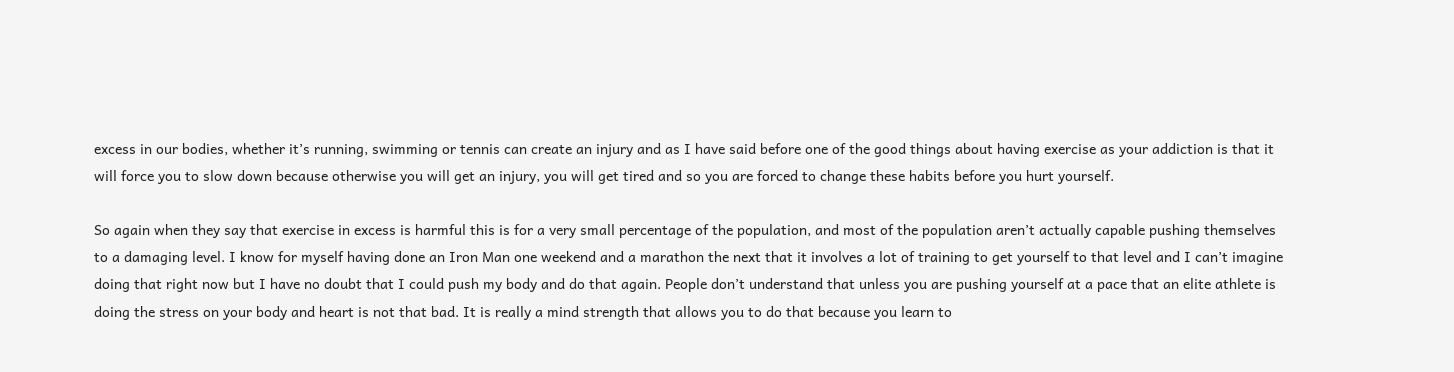excess in our bodies, whether it’s running, swimming or tennis can create an injury and as I have said before one of the good things about having exercise as your addiction is that it will force you to slow down because otherwise you will get an injury, you will get tired and so you are forced to change these habits before you hurt yourself.

So again when they say that exercise in excess is harmful this is for a very small percentage of the population, and most of the population aren’t actually capable pushing themselves to a damaging level. I know for myself having done an Iron Man one weekend and a marathon the next that it involves a lot of training to get yourself to that level and I can’t imagine doing that right now but I have no doubt that I could push my body and do that again. People don’t understand that unless you are pushing yourself at a pace that an elite athlete is doing the stress on your body and heart is not that bad. It is really a mind strength that allows you to do that because you learn to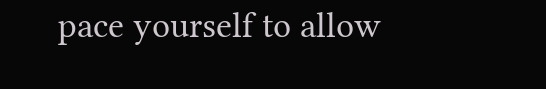pace yourself to allow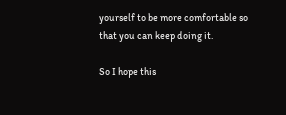yourself to be more comfortable so that you can keep doing it.

So I hope this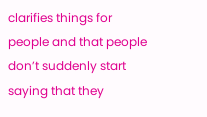clarifies things for people and that people don’t suddenly start saying that they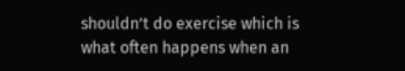shouldn’t do exercise which is what often happens when an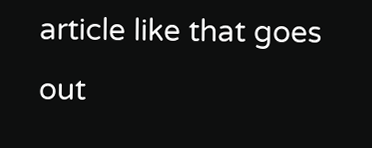article like that goes out